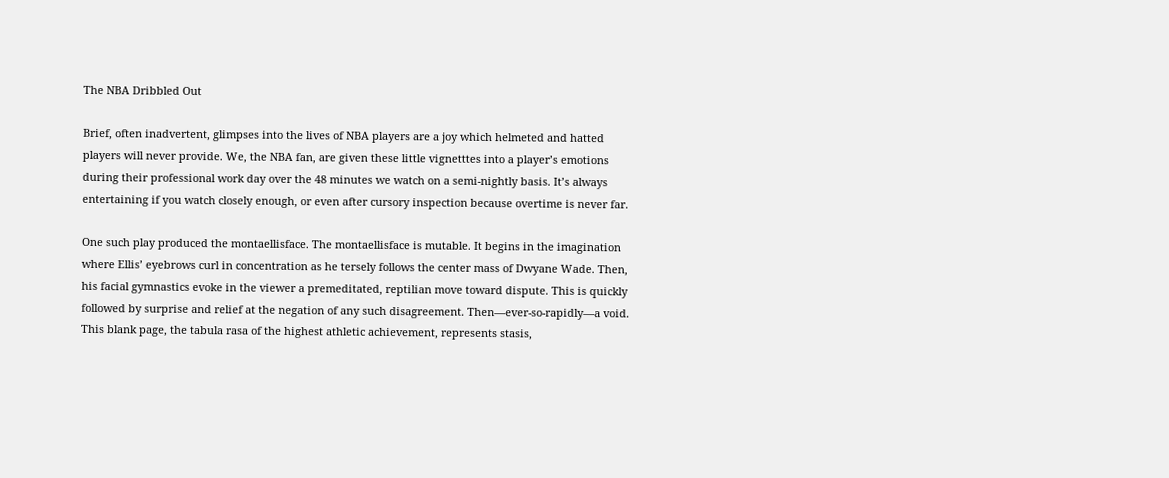The NBA Dribbled Out

Brief, often inadvertent, glimpses into the lives of NBA players are a joy which helmeted and hatted players will never provide. We, the NBA fan, are given these little vignetttes into a player’s emotions during their professional work day over the 48 minutes we watch on a semi-nightly basis. It’s always entertaining if you watch closely enough, or even after cursory inspection because overtime is never far.

One such play produced the montaellisface. The montaellisface is mutable. It begins in the imagination where Ellis’ eyebrows curl in concentration as he tersely follows the center mass of Dwyane Wade. Then, his facial gymnastics evoke in the viewer a premeditated, reptilian move toward dispute. This is quickly followed by surprise and relief at the negation of any such disagreement. Then—ever-so-rapidly—a void. This blank page, the tabula rasa of the highest athletic achievement, represents stasis,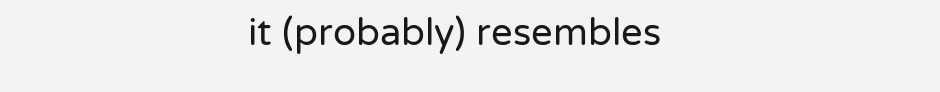it (probably) resembles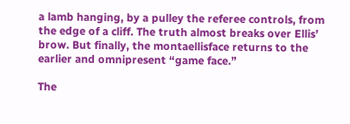a lamb hanging, by a pulley the referee controls, from the edge of a cliff. The truth almost breaks over Ellis’ brow. But finally, the montaellisface returns to the earlier and omnipresent “game face.”

The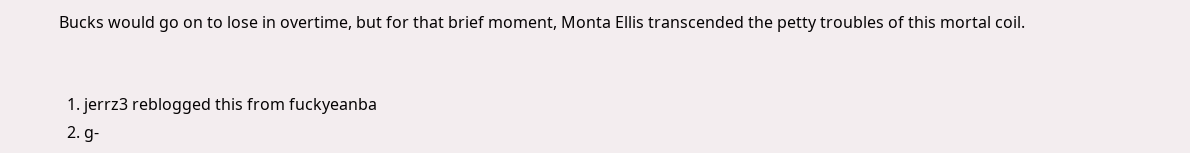Bucks would go on to lose in overtime, but for that brief moment, Monta Ellis transcended the petty troubles of this mortal coil.


  1. jerrz3 reblogged this from fuckyeanba
  2. g-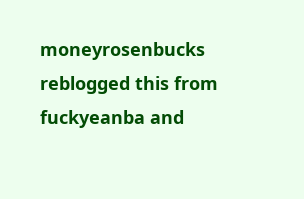moneyrosenbucks reblogged this from fuckyeanba and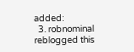added:
  3. robnominal reblogged this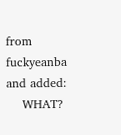from fuckyeanba and added:
    WHAT?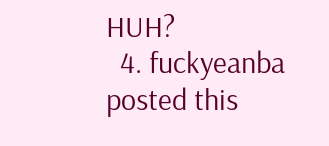HUH?
  4. fuckyeanba posted this